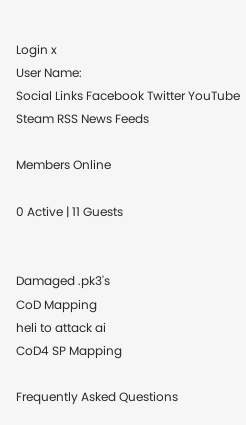Login x
User Name:
Social Links Facebook Twitter YouTube Steam RSS News Feeds

Members Online

0 Active | 11 Guests


Damaged .pk3's
CoD Mapping
heli to attack ai
CoD4 SP Mapping

Frequently Asked Questions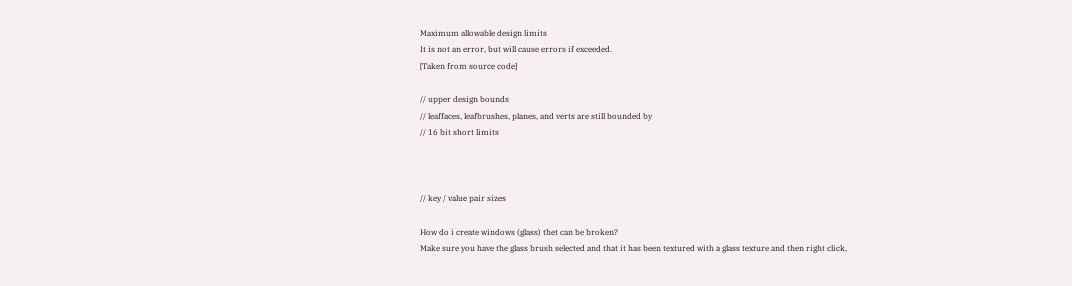Maximum allowable design limits
It is not an error, but will cause errors if exceeded.
[Taken from source code]

// upper design bounds
// leaffaces, leafbrushes, planes, and verts are still bounded by
// 16 bit short limits



// key / value pair sizes

How do i create windows (glass) thet can be broken?
Make sure you have the glass brush selected and that it has been textured with a glass texture and then right click,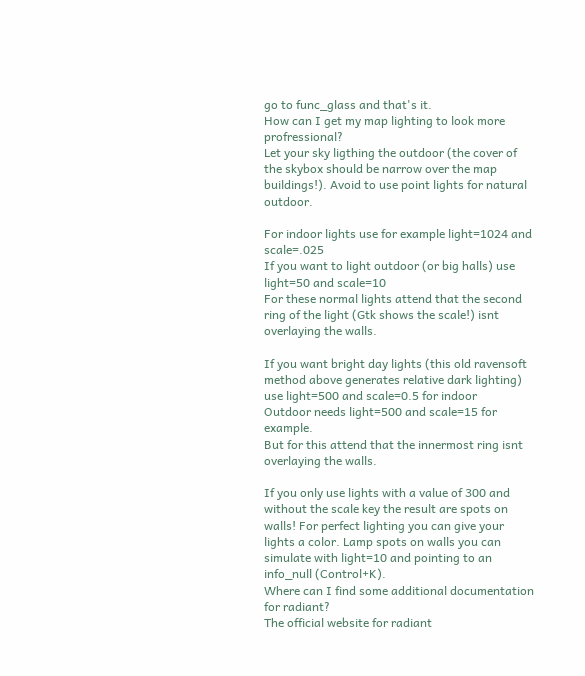go to func_glass and that's it.
How can I get my map lighting to look more profressional?
Let your sky ligthing the outdoor (the cover of the skybox should be narrow over the map buildings!). Avoid to use point lights for natural outdoor.

For indoor lights use for example light=1024 and scale=.025
If you want to light outdoor (or big halls) use light=50 and scale=10
For these normal lights attend that the second ring of the light (Gtk shows the scale!) isnt overlaying the walls.

If you want bright day lights (this old ravensoft method above generates relative dark lighting)
use light=500 and scale=0.5 for indoor
Outdoor needs light=500 and scale=15 for example.
But for this attend that the innermost ring isnt overlaying the walls.

If you only use lights with a value of 300 and without the scale key the result are spots on walls! For perfect lighting you can give your lights a color. Lamp spots on walls you can simulate with light=10 and pointing to an info_null (Control+K).
Where can I find some additional documentation for radiant?
The official website for radiant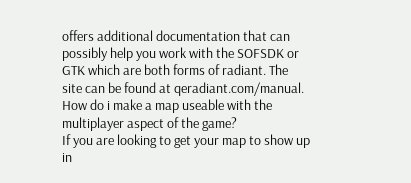offers additional documentation that can possibly help you work with the SOFSDK or GTK which are both forms of radiant. The site can be found at qeradiant.com/manual.
How do i make a map useable with the multiplayer aspect of the game?
If you are looking to get your map to show up in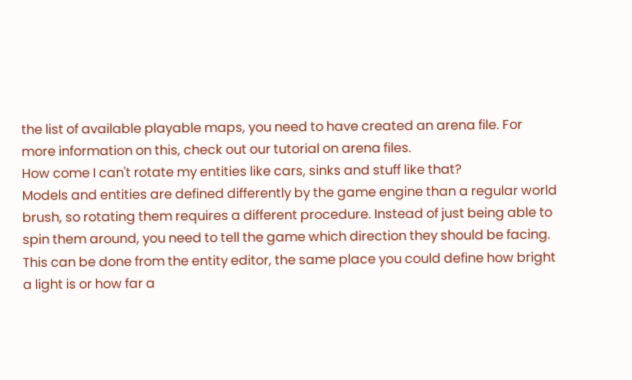the list of available playable maps, you need to have created an arena file. For more information on this, check out our tutorial on arena files.
How come I can't rotate my entities like cars, sinks and stuff like that?
Models and entities are defined differently by the game engine than a regular world brush, so rotating them requires a different procedure. Instead of just being able to spin them around, you need to tell the game which direction they should be facing. This can be done from the entity editor, the same place you could define how bright a light is or how far a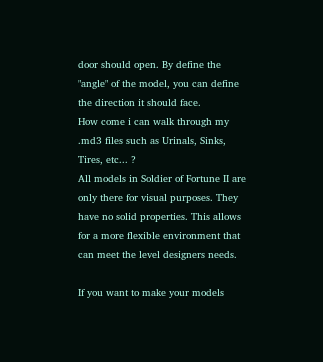door should open. By define the "angle" of the model, you can define the direction it should face.
How come i can walk through my .md3 files such as Urinals, Sinks, Tires, etc... ?
All models in Soldier of Fortune II are only there for visual purposes. They have no solid properties. This allows for a more flexible environment that can meet the level designers needs.

If you want to make your models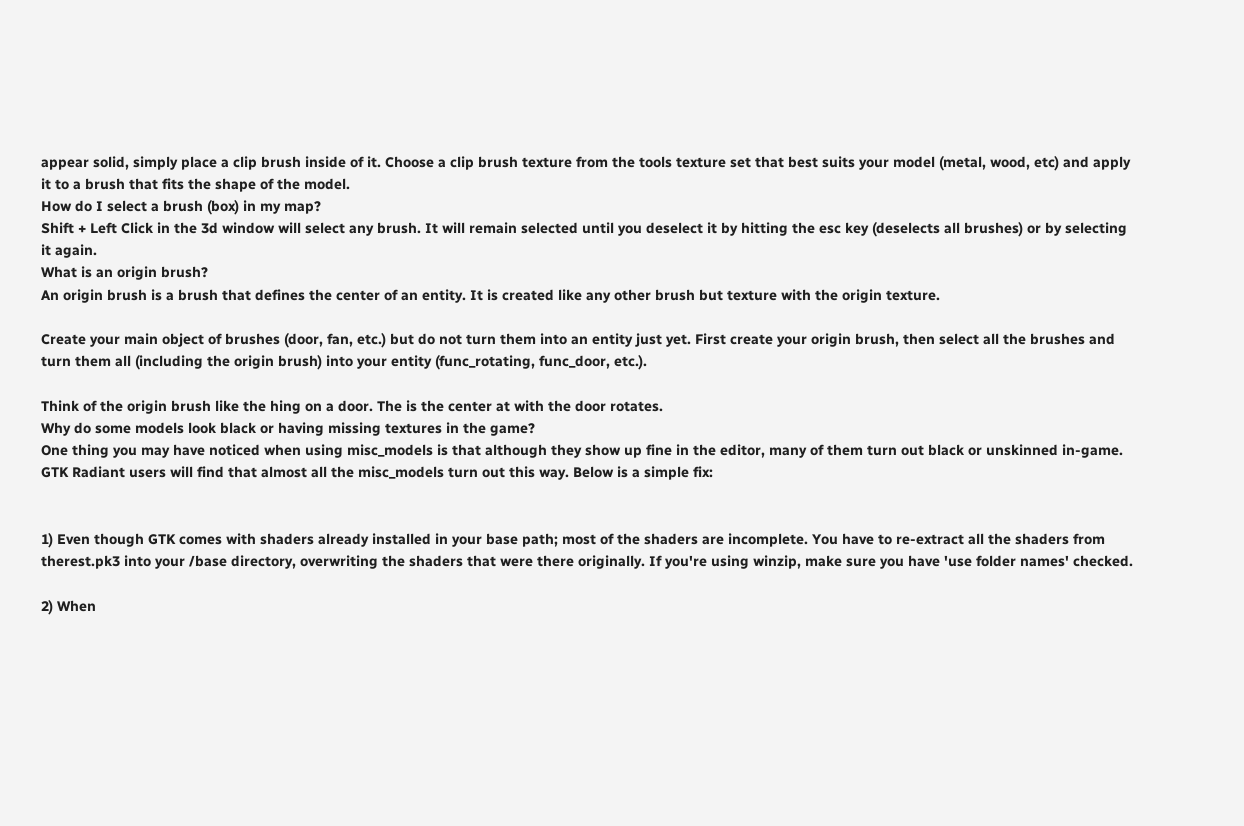appear solid, simply place a clip brush inside of it. Choose a clip brush texture from the tools texture set that best suits your model (metal, wood, etc) and apply it to a brush that fits the shape of the model.
How do I select a brush (box) in my map?
Shift + Left Click in the 3d window will select any brush. It will remain selected until you deselect it by hitting the esc key (deselects all brushes) or by selecting it again.
What is an origin brush?
An origin brush is a brush that defines the center of an entity. It is created like any other brush but texture with the origin texture.

Create your main object of brushes (door, fan, etc.) but do not turn them into an entity just yet. First create your origin brush, then select all the brushes and turn them all (including the origin brush) into your entity (func_rotating, func_door, etc.).

Think of the origin brush like the hing on a door. The is the center at with the door rotates.
Why do some models look black or having missing textures in the game?
One thing you may have noticed when using misc_models is that although they show up fine in the editor, many of them turn out black or unskinned in-game. GTK Radiant users will find that almost all the misc_models turn out this way. Below is a simple fix:


1) Even though GTK comes with shaders already installed in your base path; most of the shaders are incomplete. You have to re-extract all the shaders from therest.pk3 into your /base directory, overwriting the shaders that were there originally. If you're using winzip, make sure you have 'use folder names' checked.

2) When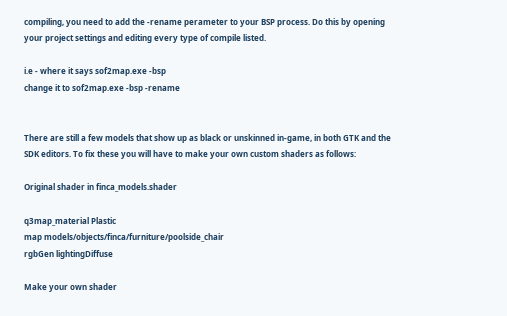compiling, you need to add the -rename perameter to your BSP process. Do this by opening your project settings and editing every type of compile listed.

i.e - where it says sof2map.exe -bsp
change it to sof2map.exe -bsp -rename


There are still a few models that show up as black or unskinned in-game, in both GTK and the SDK editors. To fix these you will have to make your own custom shaders as follows:

Original shader in finca_models.shader

q3map_material Plastic
map models/objects/finca/furniture/poolside_chair
rgbGen lightingDiffuse

Make your own shader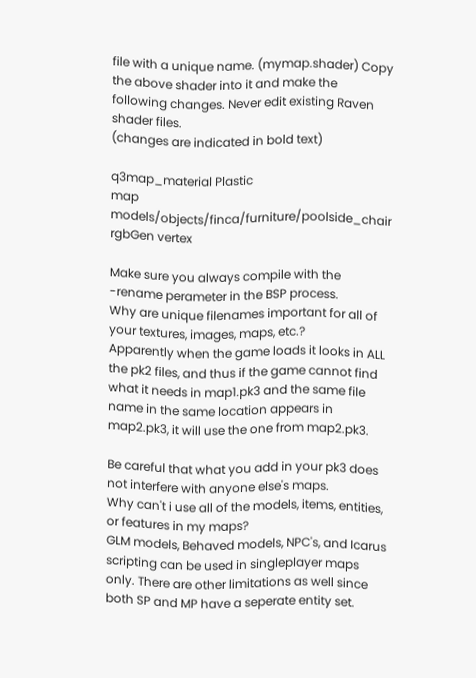file with a unique name. (mymap.shader) Copy the above shader into it and make the following changes. Never edit existing Raven shader files.
(changes are indicated in bold text)

q3map_material Plastic
map models/objects/finca/furniture/poolside_chair
rgbGen vertex

Make sure you always compile with the -rename perameter in the BSP process.
Why are unique filenames important for all of your textures, images, maps, etc.?
Apparently when the game loads it looks in ALL the pk2 files, and thus if the game cannot find what it needs in map1.pk3 and the same file name in the same location appears in map2.pk3, it will use the one from map2.pk3.

Be careful that what you add in your pk3 does not interfere with anyone else's maps.
Why can't i use all of the models, items, entities, or features in my maps?
GLM models, Behaved models, NPC's, and Icarus scripting can be used in singleplayer maps only. There are other limitations as well since both SP and MP have a seperate entity set.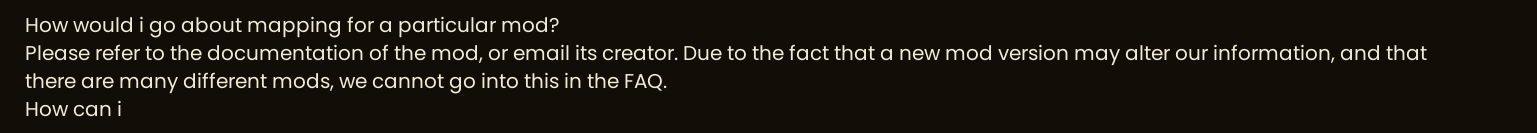How would i go about mapping for a particular mod?
Please refer to the documentation of the mod, or email its creator. Due to the fact that a new mod version may alter our information, and that there are many different mods, we cannot go into this in the FAQ.
How can i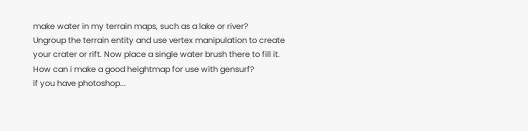make water in my terrain maps, such as a lake or river?
Ungroup the terrain entity and use vertex manipulation to create your crater or rift. Now place a single water brush there to fill it.
How can i make a good heightmap for use with gensurf?
if you have photoshop...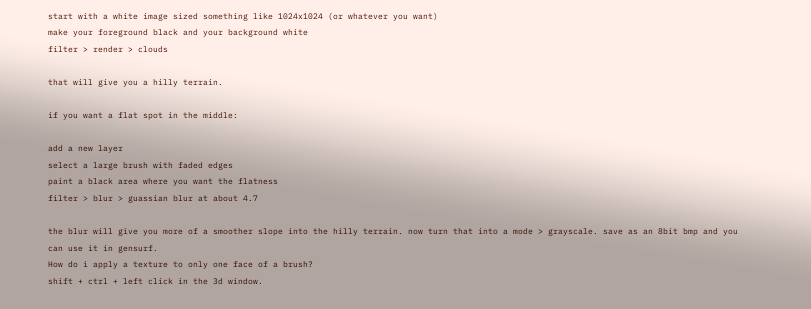start with a white image sized something like 1024x1024 (or whatever you want)
make your foreground black and your background white
filter > render > clouds

that will give you a hilly terrain.

if you want a flat spot in the middle:

add a new layer
select a large brush with faded edges
paint a black area where you want the flatness
filter > blur > guassian blur at about 4.7

the blur will give you more of a smoother slope into the hilly terrain. now turn that into a mode > grayscale. save as an 8bit bmp and you can use it in gensurf.
How do i apply a texture to only one face of a brush?
shift + ctrl + left click in the 3d window.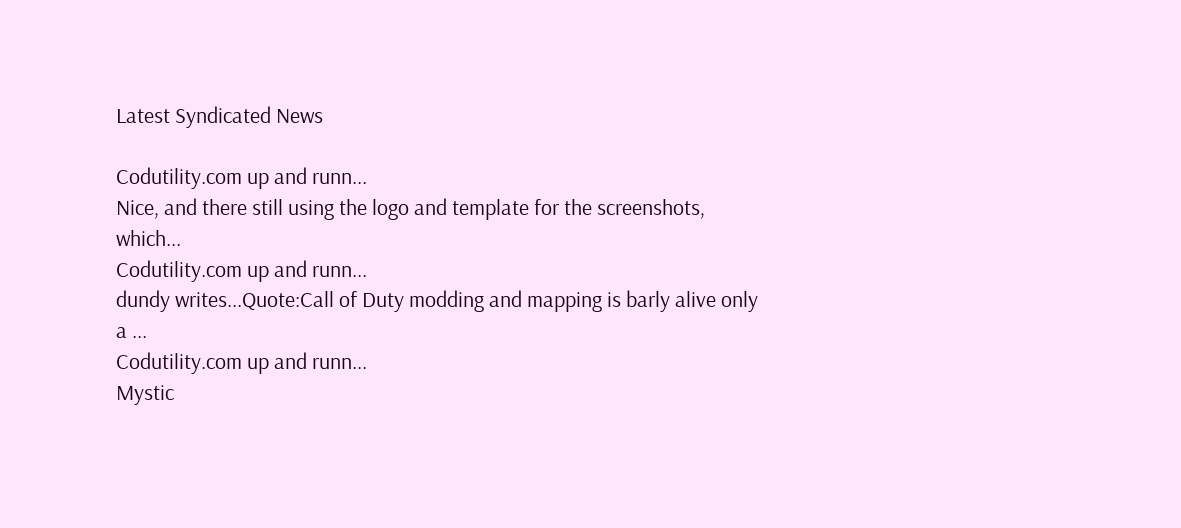Latest Syndicated News

Codutility.com up and runn...
Nice, and there still using the logo and template for the screenshots, which...
Codutility.com up and runn...
dundy writes...Quote:Call of Duty modding and mapping is barly alive only a ...
Codutility.com up and runn...
Mystic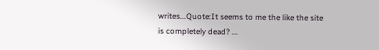writes...Quote:It seems to me the like the site is completely dead? ...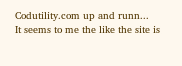Codutility.com up and runn...
It seems to me the like the site is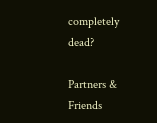completely dead?

Partners & Friends